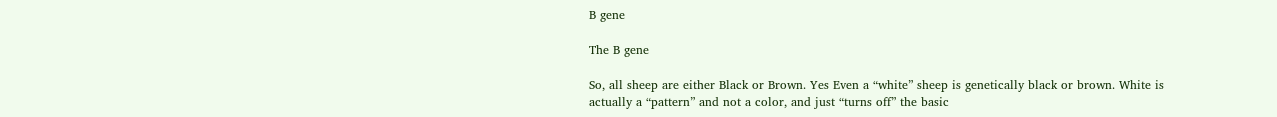B gene

The B gene

So, all sheep are either Black or Brown. Yes Even a “white” sheep is genetically black or brown. White is actually a “pattern” and not a color, and just “turns off” the basic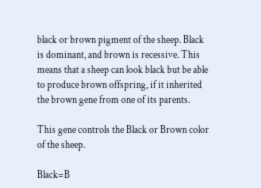black or brown pigment of the sheep. Black is dominant, and brown is recessive. This means that a sheep can look black but be able to produce brown offspring, if it inherited the brown gene from one of its parents.

This gene controls the Black or Brown color of the sheep.

Black=B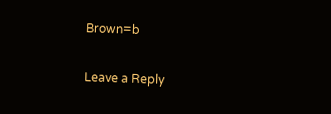Brown=b

Leave a Reply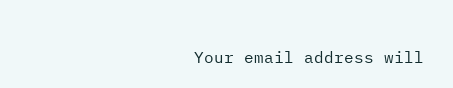Your email address will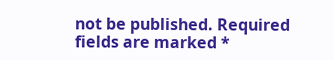not be published. Required fields are marked *